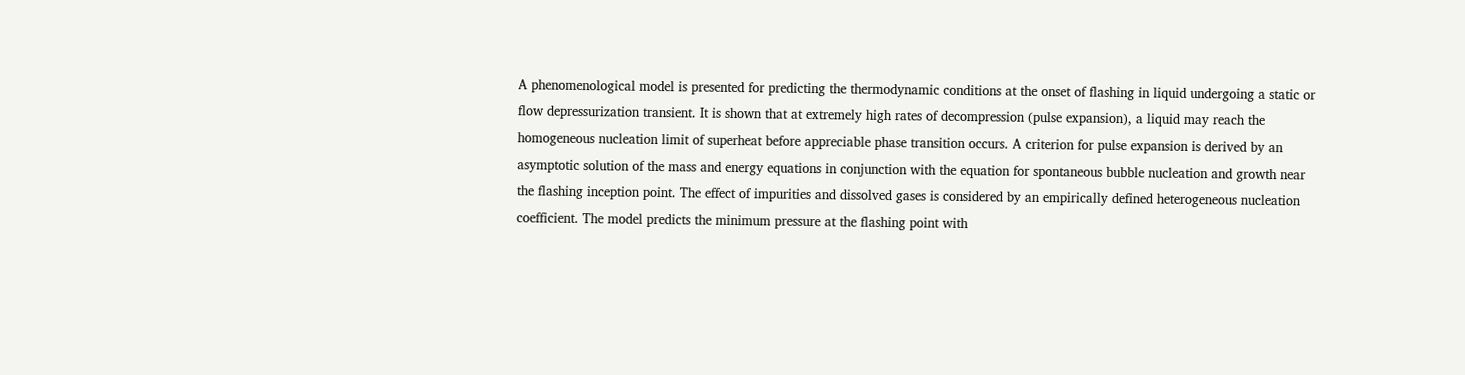A phenomenological model is presented for predicting the thermodynamic conditions at the onset of flashing in liquid undergoing a static or flow depressurization transient. It is shown that at extremely high rates of decompression (pulse expansion), a liquid may reach the homogeneous nucleation limit of superheat before appreciable phase transition occurs. A criterion for pulse expansion is derived by an asymptotic solution of the mass and energy equations in conjunction with the equation for spontaneous bubble nucleation and growth near the flashing inception point. The effect of impurities and dissolved gases is considered by an empirically defined heterogeneous nucleation coefficient. The model predicts the minimum pressure at the flashing point with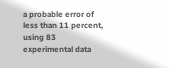a probable error of less than 11 percent, using 83 experimental data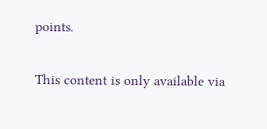points.

This content is only available via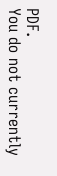PDF.
You do not currently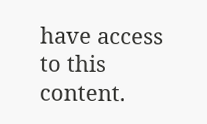have access to this content.